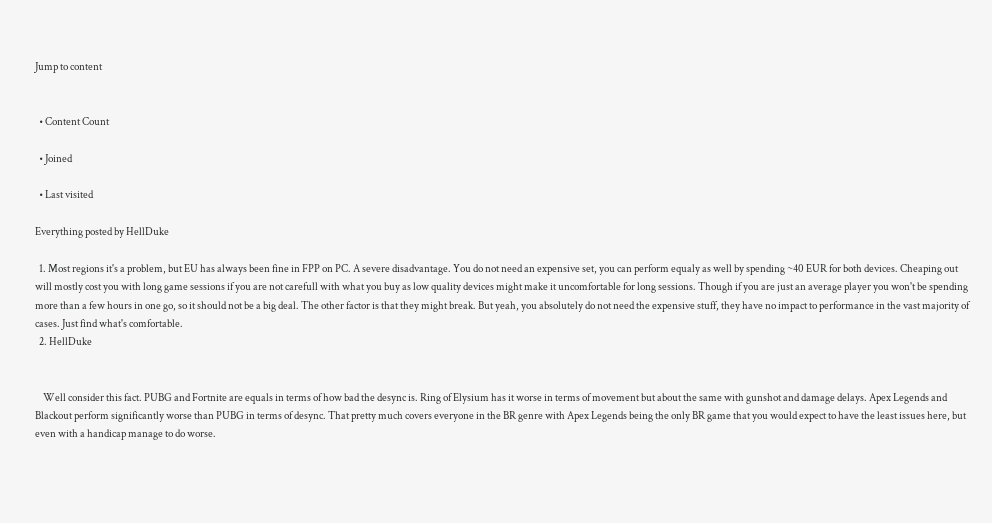Jump to content


  • Content Count

  • Joined

  • Last visited

Everything posted by HellDuke

  1. Most regions it's a problem, but EU has always been fine in FPP on PC. A severe disadvantage. You do not need an expensive set, you can perform equaly as well by spending ~40 EUR for both devices. Cheaping out will mostly cost you with long game sessions if you are not carefull with what you buy as low quality devices might make it uncomfortable for long sessions. Though if you are just an average player you won't be spending more than a few hours in one go, so it should not be a big deal. The other factor is that they might break. But yeah, you absolutely do not need the expensive stuff, they have no impact to performance in the vast majority of cases. Just find what's comfortable.
  2. HellDuke


    Well consider this fact. PUBG and Fortnite are equals in terms of how bad the desync is. Ring of Elysium has it worse in terms of movement but about the same with gunshot and damage delays. Apex Legends and Blackout perform significantly worse than PUBG in terms of desync. That pretty much covers everyone in the BR genre with Apex Legends being the only BR game that you would expect to have the least issues here, but even with a handicap manage to do worse.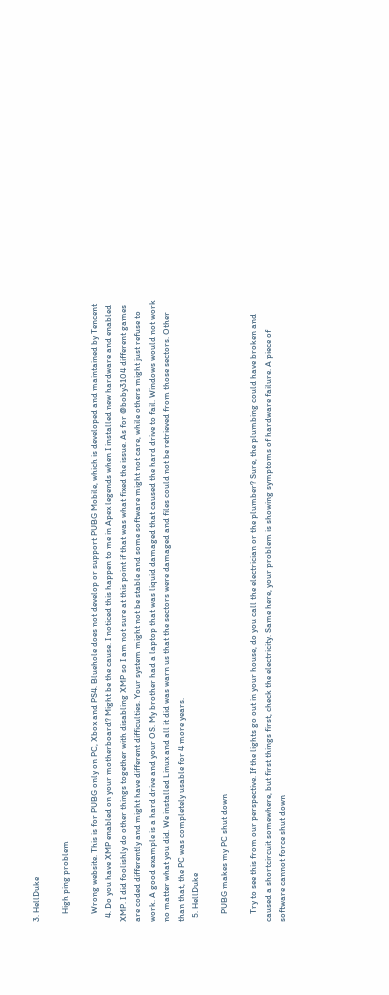3. HellDuke

    High ping problem

    Wrong website. This is for PUBG only on PC, Xbox and PS4. Bluehole does not develop or support PUBG Mobile, which is developed and maintained by Tencent
  4. Do you have XMP enabled on your motherboard? Might be the cause. I noticed this happen to me in Apex legends when I installed new hardware and enabled XMP. I did foolishly do other things together with disabling XMP so I am not sure at this point if that was what fixed the issue. As for @boby3104 different games are coded differently and might have different difficulties. Your system might not be stable and some software might not care, while others might just refuse to work. A good example is a hard drive and your OS. My brother had a laptop that was liquid damaged that caused the hard drive to fail. Windows would not work no matter what you did. We installed Linux and all it did was warn us that the sectors were damaged and files could not be retrieved from those sectors. Other than that, the PC was completely usable for 4 more years.
  5. HellDuke

    PUBG makes my PC shut down

    Try to see this from our perspective. If the lights go out in your house, do you call the electrician or the plumber? Sure, the plumbing could have broken and caused a shortcircuit somewhere, but first things first, check the electricity. Same here, your problem is showing symptoms of hardware failure. A piece of software cannot force shut down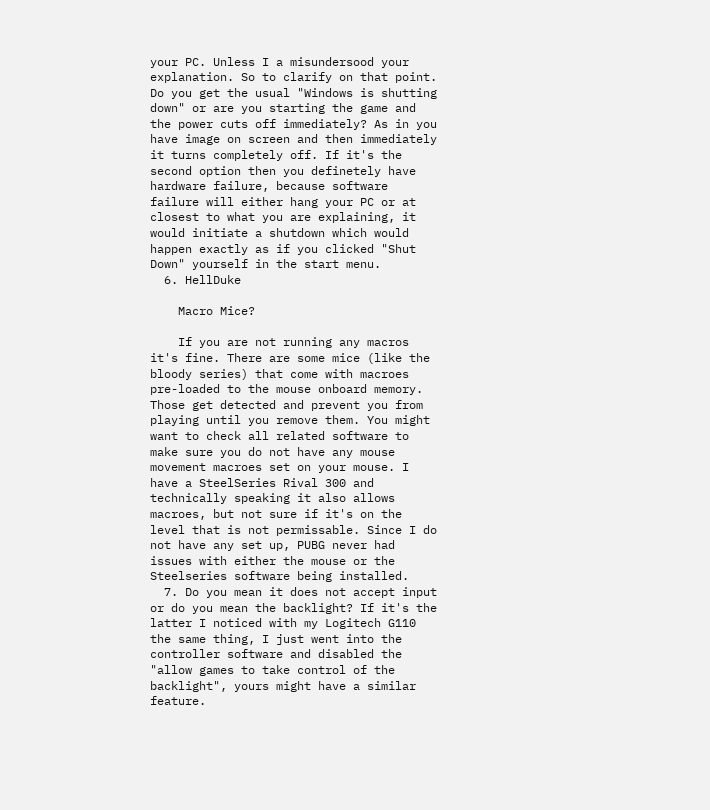your PC. Unless I a misundersood your explanation. So to clarify on that point. Do you get the usual "Windows is shutting down" or are you starting the game and the power cuts off immediately? As in you have image on screen and then immediately it turns completely off. If it's the second option then you definetely have hardware failure, because software failure will either hang your PC or at closest to what you are explaining, it would initiate a shutdown which would happen exactly as if you clicked "Shut Down" yourself in the start menu.
  6. HellDuke

    Macro Mice?

    If you are not running any macros it's fine. There are some mice (like the bloody series) that come with macroes pre-loaded to the mouse onboard memory. Those get detected and prevent you from playing until you remove them. You might want to check all related software to make sure you do not have any mouse movement macroes set on your mouse. I have a SteelSeries Rival 300 and technically speaking it also allows macroes, but not sure if it's on the level that is not permissable. Since I do not have any set up, PUBG never had issues with either the mouse or the Steelseries software being installed.
  7. Do you mean it does not accept input or do you mean the backlight? If it's the latter I noticed with my Logitech G110 the same thing, I just went into the controller software and disabled the "allow games to take control of the backlight", yours might have a similar feature.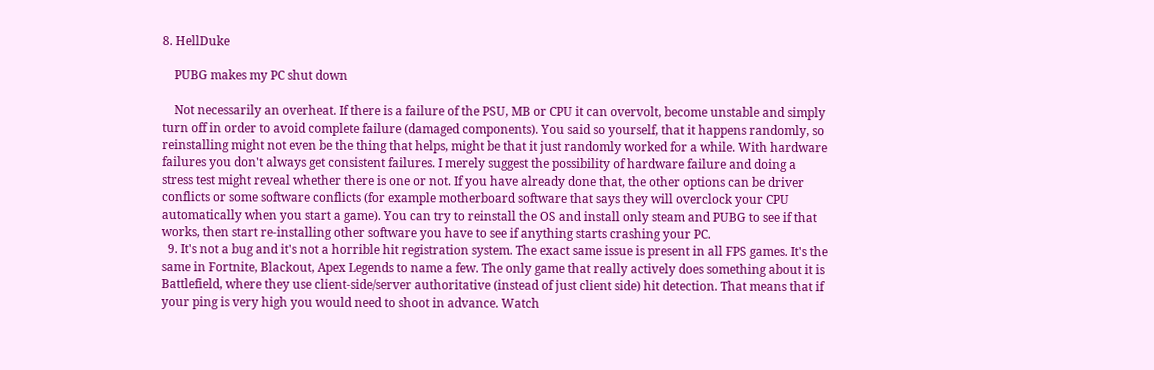8. HellDuke

    PUBG makes my PC shut down

    Not necessarily an overheat. If there is a failure of the PSU, MB or CPU it can overvolt, become unstable and simply turn off in order to avoid complete failure (damaged components). You said so yourself, that it happens randomly, so reinstalling might not even be the thing that helps, might be that it just randomly worked for a while. With hardware failures you don't always get consistent failures. I merely suggest the possibility of hardware failure and doing a stress test might reveal whether there is one or not. If you have already done that, the other options can be driver conflicts or some software conflicts (for example motherboard software that says they will overclock your CPU automatically when you start a game). You can try to reinstall the OS and install only steam and PUBG to see if that works, then start re-installing other software you have to see if anything starts crashing your PC.
  9. It's not a bug and it's not a horrible hit registration system. The exact same issue is present in all FPS games. It's the same in Fortnite, Blackout, Apex Legends to name a few. The only game that really actively does something about it is Battlefield, where they use client-side/server authoritative (instead of just client side) hit detection. That means that if your ping is very high you would need to shoot in advance. Watch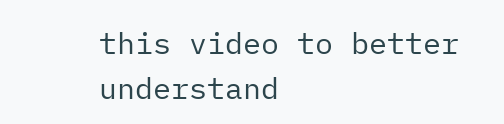this video to better understand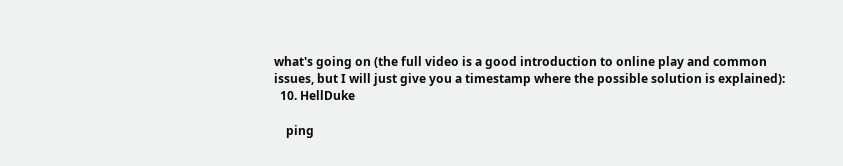what's going on (the full video is a good introduction to online play and common issues, but I will just give you a timestamp where the possible solution is explained):
  10. HellDuke

    ping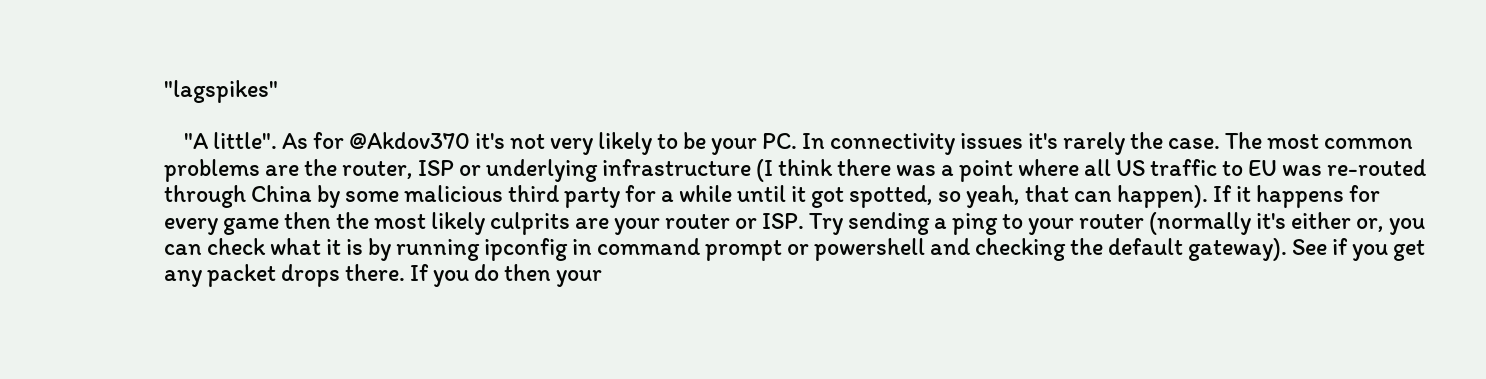"lagspikes"

    "A little". As for @Akdov370 it's not very likely to be your PC. In connectivity issues it's rarely the case. The most common problems are the router, ISP or underlying infrastructure (I think there was a point where all US traffic to EU was re-routed through China by some malicious third party for a while until it got spotted, so yeah, that can happen). If it happens for every game then the most likely culprits are your router or ISP. Try sending a ping to your router (normally it's either or, you can check what it is by running ipconfig in command prompt or powershell and checking the default gateway). See if you get any packet drops there. If you do then your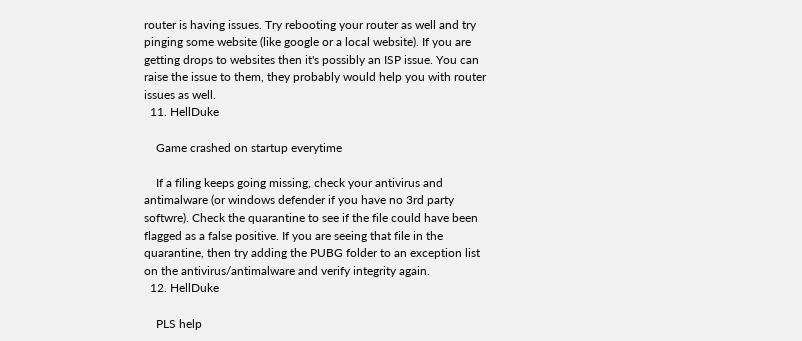router is having issues. Try rebooting your router as well and try pinging some website (like google or a local website). If you are getting drops to websites then it's possibly an ISP issue. You can raise the issue to them, they probably would help you with router issues as well.
  11. HellDuke

    Game crashed on startup everytime

    If a filing keeps going missing, check your antivirus and antimalware (or windows defender if you have no 3rd party softwre). Check the quarantine to see if the file could have been flagged as a false positive. If you are seeing that file in the quarantine, then try adding the PUBG folder to an exception list on the antivirus/antimalware and verify integrity again.
  12. HellDuke

    PLS help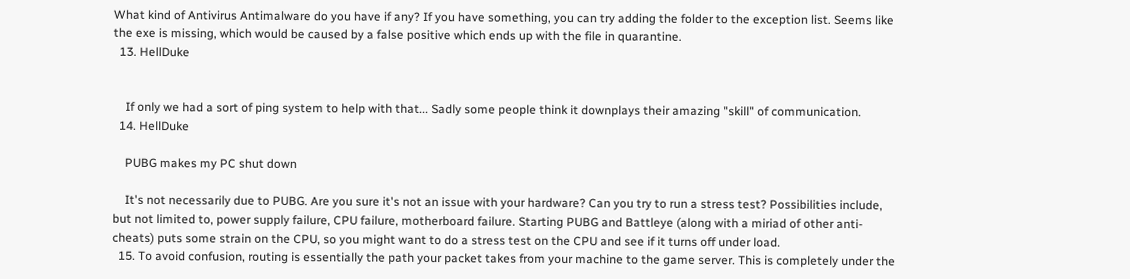What kind of Antivirus Antimalware do you have if any? If you have something, you can try adding the folder to the exception list. Seems like the exe is missing, which would be caused by a false positive which ends up with the file in quarantine.
  13. HellDuke


    If only we had a sort of ping system to help with that... Sadly some people think it downplays their amazing "skill" of communication.
  14. HellDuke

    PUBG makes my PC shut down

    It's not necessarily due to PUBG. Are you sure it's not an issue with your hardware? Can you try to run a stress test? Possibilities include, but not limited to, power supply failure, CPU failure, motherboard failure. Starting PUBG and Battleye (along with a miriad of other anti-cheats) puts some strain on the CPU, so you might want to do a stress test on the CPU and see if it turns off under load.
  15. To avoid confusion, routing is essentially the path your packet takes from your machine to the game server. This is completely under the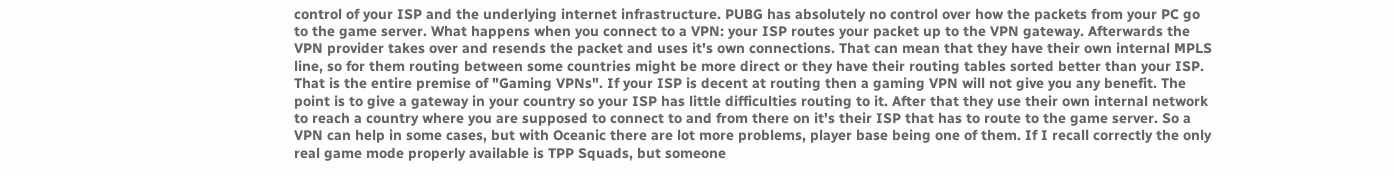control of your ISP and the underlying internet infrastructure. PUBG has absolutely no control over how the packets from your PC go to the game server. What happens when you connect to a VPN: your ISP routes your packet up to the VPN gateway. Afterwards the VPN provider takes over and resends the packet and uses it's own connections. That can mean that they have their own internal MPLS line, so for them routing between some countries might be more direct or they have their routing tables sorted better than your ISP. That is the entire premise of "Gaming VPNs". If your ISP is decent at routing then a gaming VPN will not give you any benefit. The point is to give a gateway in your country so your ISP has little difficulties routing to it. After that they use their own internal network to reach a country where you are supposed to connect to and from there on it's their ISP that has to route to the game server. So a VPN can help in some cases, but with Oceanic there are lot more problems, player base being one of them. If I recall correctly the only real game mode properly available is TPP Squads, but someone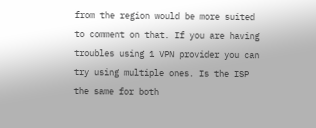from the region would be more suited to comment on that. If you are having troubles using 1 VPN provider you can try using multiple ones. Is the ISP the same for both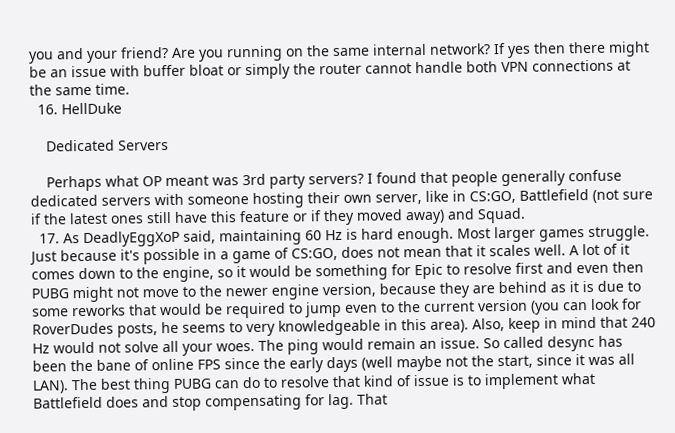you and your friend? Are you running on the same internal network? If yes then there might be an issue with buffer bloat or simply the router cannot handle both VPN connections at the same time.
  16. HellDuke

    Dedicated Servers

    Perhaps what OP meant was 3rd party servers? I found that people generally confuse dedicated servers with someone hosting their own server, like in CS:GO, Battlefield (not sure if the latest ones still have this feature or if they moved away) and Squad.
  17. As DeadlyEggXoP said, maintaining 60 Hz is hard enough. Most larger games struggle. Just because it's possible in a game of CS:GO, does not mean that it scales well. A lot of it comes down to the engine, so it would be something for Epic to resolve first and even then PUBG might not move to the newer engine version, because they are behind as it is due to some reworks that would be required to jump even to the current version (you can look for RoverDudes posts, he seems to very knowledgeable in this area). Also, keep in mind that 240 Hz would not solve all your woes. The ping would remain an issue. So called desync has been the bane of online FPS since the early days (well maybe not the start, since it was all LAN). The best thing PUBG can do to resolve that kind of issue is to implement what Battlefield does and stop compensating for lag. That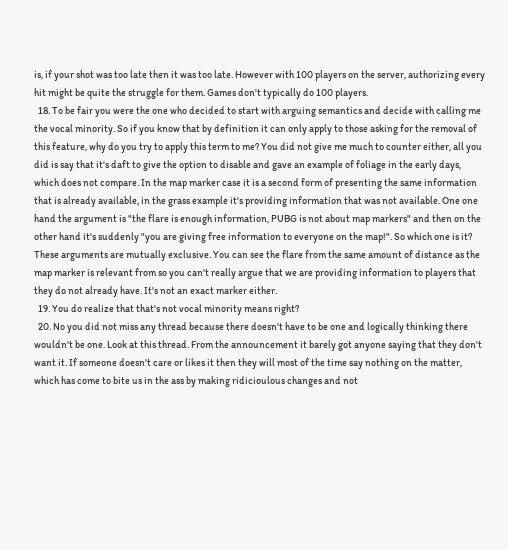is, if your shot was too late then it was too late. However with 100 players on the server, authorizing every hit might be quite the struggle for them. Games don't typically do 100 players.
  18. To be fair you were the one who decided to start with arguing semantics and decide with calling me the vocal minority. So if you know that by definition it can only apply to those asking for the removal of this feature, why do you try to apply this term to me? You did not give me much to counter either, all you did is say that it's daft to give the option to disable and gave an example of foliage in the early days, which does not compare. In the map marker case it is a second form of presenting the same information that is already available, in the grass example it's providing information that was not available. One one hand the argument is "the flare is enough information, PUBG is not about map markers" and then on the other hand it's suddenly "you are giving free information to everyone on the map!". So which one is it? These arguments are mutually exclusive. You can see the flare from the same amount of distance as the map marker is relevant from so you can't really argue that we are providing information to players that they do not already have. It's not an exact marker either.
  19. You do realize that that's not vocal minority means right?
  20. No you did not miss any thread because there doesn't have to be one and logically thinking there wouldn't be one. Look at this thread. From the announcement it barely got anyone saying that they don't want it. If someone doesn't care or likes it then they will most of the time say nothing on the matter, which has come to bite us in the ass by making ridicioulous changes and not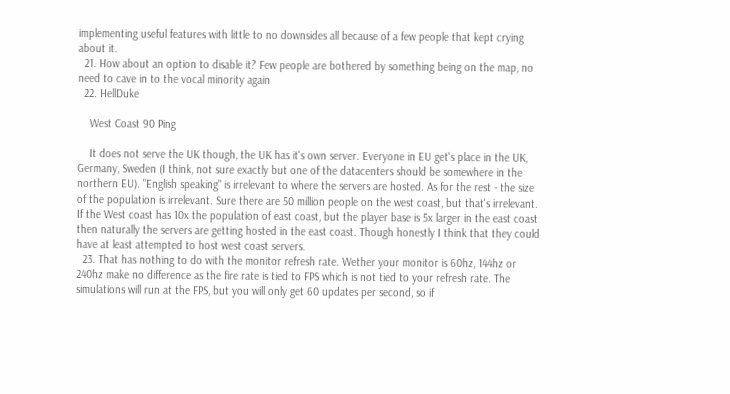implementing useful features with little to no downsides all because of a few people that kept crying about it.
  21. How about an option to disable it? Few people are bothered by something being on the map, no need to cave in to the vocal minority again
  22. HellDuke

    West Coast 90 Ping

    It does not serve the UK though, the UK has it's own server. Everyone in EU get's place in the UK, Germany, Sweden (I think, not sure exactly but one of the datacenters should be somewhere in the northern EU). "English speaking" is irrelevant to where the servers are hosted. As for the rest - the size of the population is irrelevant. Sure there are 50 million people on the west coast, but that's irrelevant. If the West coast has 10x the population of east coast, but the player base is 5x larger in the east coast then naturally the servers are getting hosted in the east coast. Though honestly I think that they could have at least attempted to host west coast servers.
  23. That has nothing to do with the monitor refresh rate. Wether your monitor is 60hz, 144hz or 240hz make no difference as the fire rate is tied to FPS which is not tied to your refresh rate. The simulations will run at the FPS, but you will only get 60 updates per second, so if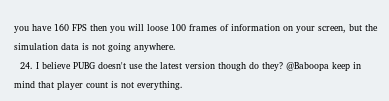you have 160 FPS then you will loose 100 frames of information on your screen, but the simulation data is not going anywhere.
  24. I believe PUBG doesn't use the latest version though do they? @Baboopa keep in mind that player count is not everything.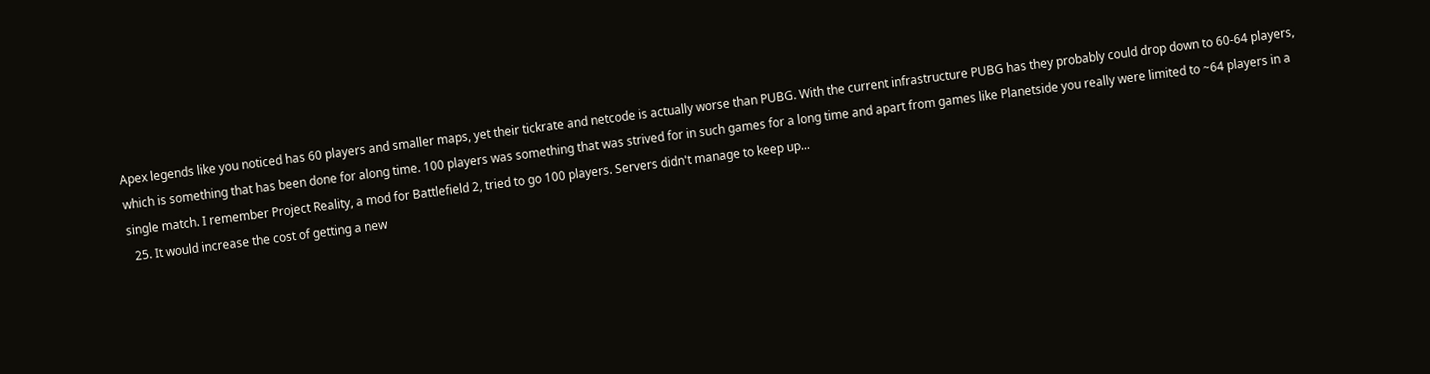Apex legends like you noticed has 60 players and smaller maps, yet their tickrate and netcode is actually worse than PUBG. With the current infrastructure PUBG has they probably could drop down to 60-64 players, which is something that has been done for along time. 100 players was something that was strived for in such games for a long time and apart from games like Planetside you really were limited to ~64 players in a single match. I remember Project Reality, a mod for Battlefield 2, tried to go 100 players. Servers didn't manage to keep up...
  25. It would increase the cost of getting a new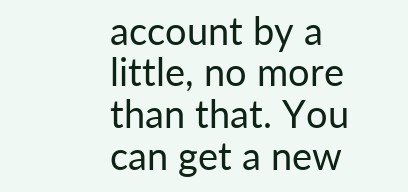account by a little, no more than that. You can get a new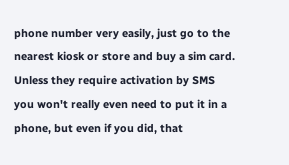phone number very easily, just go to the nearest kiosk or store and buy a sim card. Unless they require activation by SMS you won't really even need to put it in a phone, but even if you did, that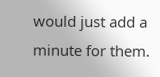would just add a minute for them.